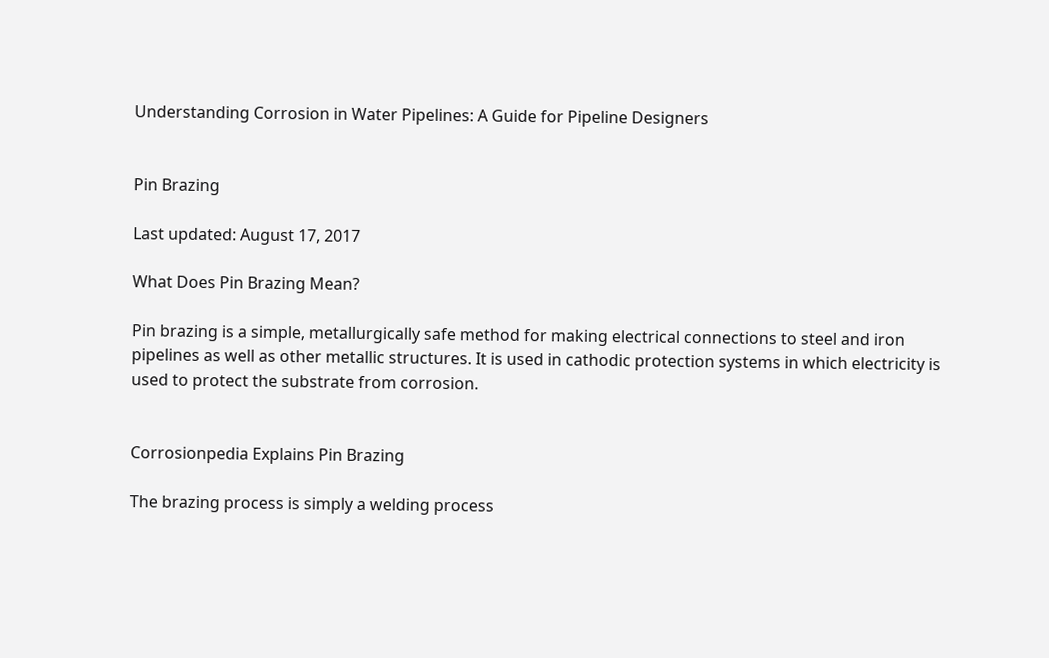Understanding Corrosion in Water Pipelines: A Guide for Pipeline Designers


Pin Brazing

Last updated: August 17, 2017

What Does Pin Brazing Mean?

Pin brazing is a simple, metallurgically safe method for making electrical connections to steel and iron pipelines as well as other metallic structures. It is used in cathodic protection systems in which electricity is used to protect the substrate from corrosion.


Corrosionpedia Explains Pin Brazing

The brazing process is simply a welding process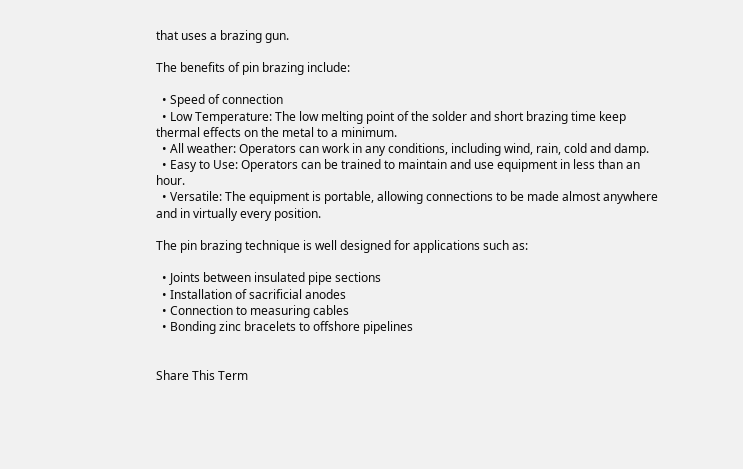that uses a brazing gun.

The benefits of pin brazing include:

  • Speed of connection
  • Low Temperature: The low melting point of the solder and short brazing time keep thermal effects on the metal to a minimum.
  • All weather: Operators can work in any conditions, including wind, rain, cold and damp.
  • Easy to Use: Operators can be trained to maintain and use equipment in less than an hour.
  • Versatile: The equipment is portable, allowing connections to be made almost anywhere and in virtually every position.

The pin brazing technique is well designed for applications such as:

  • Joints between insulated pipe sections
  • Installation of sacrificial anodes
  • Connection to measuring cables
  • Bonding zinc bracelets to offshore pipelines


Share This Term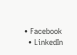• Facebook
  • LinkedIn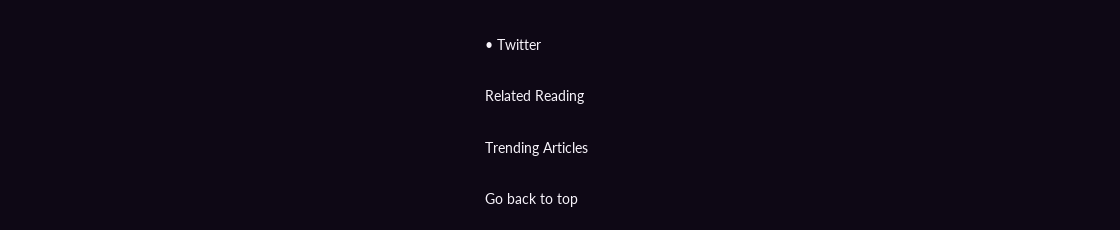• Twitter

Related Reading

Trending Articles

Go back to top